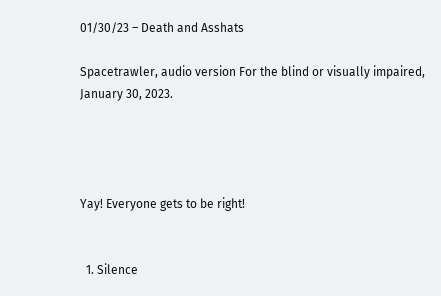01/30/23 – Death and Asshats

Spacetrawler, audio version For the blind or visually impaired, January 30, 2023.




Yay! Everyone gets to be right!


  1. Silence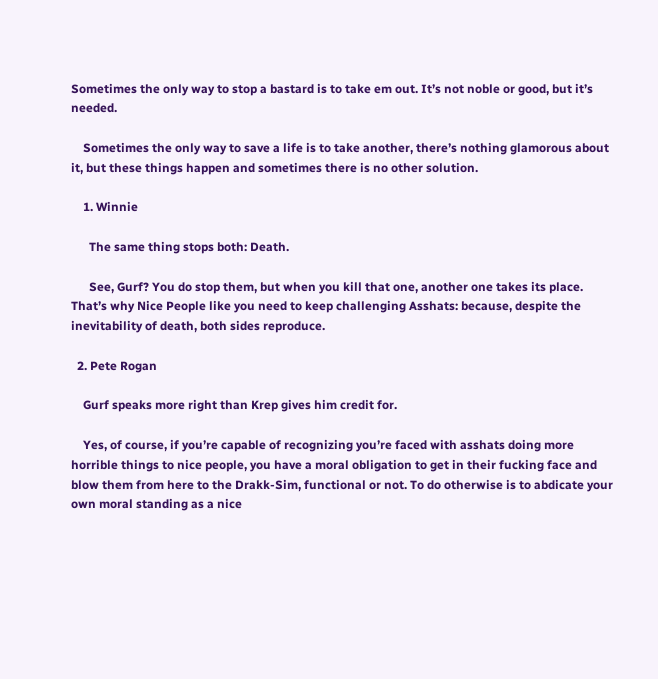Sometimes the only way to stop a bastard is to take em out. It’s not noble or good, but it’s needed.

    Sometimes the only way to save a life is to take another, there’s nothing glamorous about it, but these things happen and sometimes there is no other solution.

    1. Winnie

      The same thing stops both: Death.

      See, Gurf? You do stop them, but when you kill that one, another one takes its place. That’s why Nice People like you need to keep challenging Asshats: because, despite the inevitability of death, both sides reproduce.

  2. Pete Rogan

    Gurf speaks more right than Krep gives him credit for.

    Yes, of course, if you’re capable of recognizing you’re faced with asshats doing more horrible things to nice people, you have a moral obligation to get in their fucking face and blow them from here to the Drakk-Sim, functional or not. To do otherwise is to abdicate your own moral standing as a nice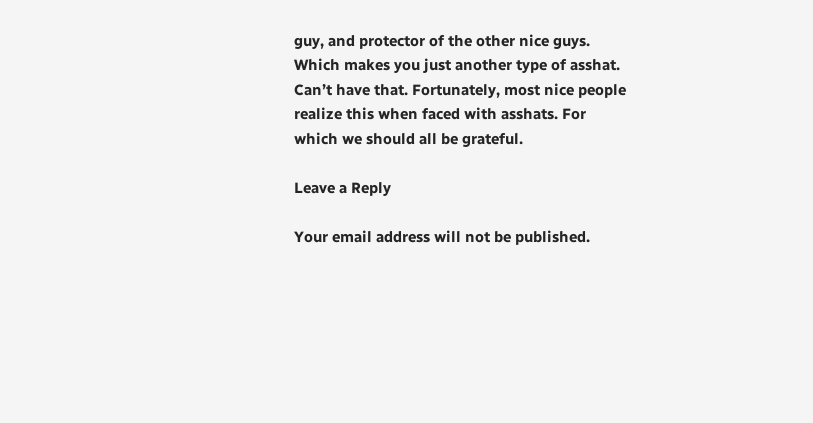guy, and protector of the other nice guys. Which makes you just another type of asshat. Can’t have that. Fortunately, most nice people realize this when faced with asshats. For which we should all be grateful.

Leave a Reply

Your email address will not be published.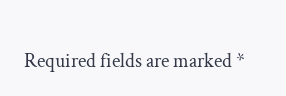Required fields are marked *